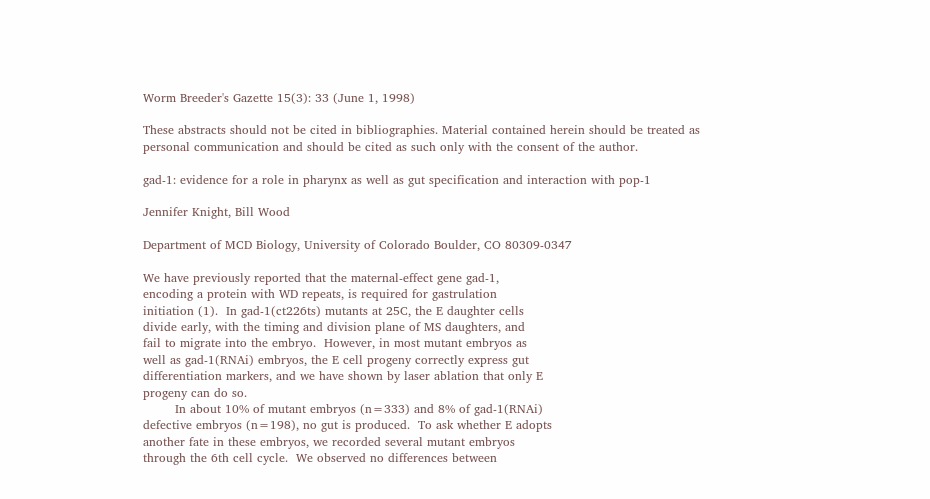Worm Breeder's Gazette 15(3): 33 (June 1, 1998)

These abstracts should not be cited in bibliographies. Material contained herein should be treated as personal communication and should be cited as such only with the consent of the author.

gad-1: evidence for a role in pharynx as well as gut specification and interaction with pop-1

Jennifer Knight, Bill Wood

Department of MCD Biology, University of Colorado Boulder, CO 80309-0347

We have previously reported that the maternal-effect gene gad-1,
encoding a protein with WD repeats, is required for gastrulation
initiation (1).  In gad-1(ct226ts) mutants at 25C, the E daughter cells
divide early, with the timing and division plane of MS daughters, and
fail to migrate into the embryo.  However, in most mutant embryos as
well as gad-1(RNAi) embryos, the E cell progeny correctly express gut
differentiation markers, and we have shown by laser ablation that only E
progeny can do so.
        In about 10% of mutant embryos (n=333) and 8% of gad-1(RNAi)
defective embryos (n=198), no gut is produced.  To ask whether E adopts
another fate in these embryos, we recorded several mutant embryos
through the 6th cell cycle.  We observed no differences between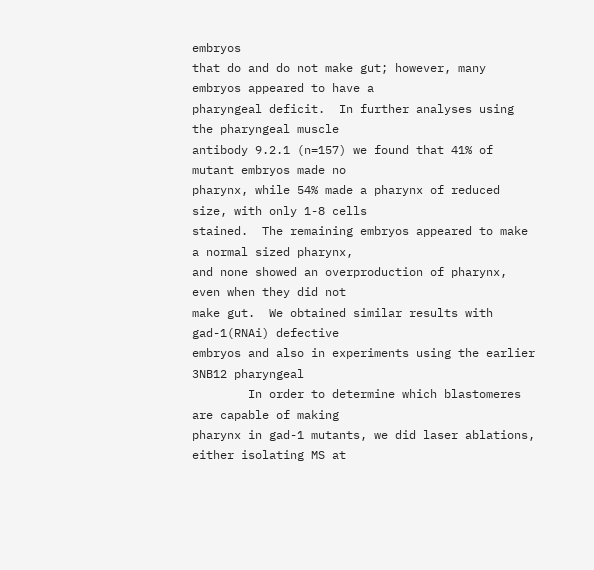embryos
that do and do not make gut; however, many embryos appeared to have a
pharyngeal deficit.  In further analyses using the pharyngeal muscle
antibody 9.2.1 (n=157) we found that 41% of mutant embryos made no
pharynx, while 54% made a pharynx of reduced size, with only 1-8 cells
stained.  The remaining embryos appeared to make a normal sized pharynx,
and none showed an overproduction of pharynx, even when they did not
make gut.  We obtained similar results with gad-1(RNAi) defective
embryos and also in experiments using the earlier 3NB12 pharyngeal
        In order to determine which blastomeres are capable of making
pharynx in gad-1 mutants, we did laser ablations, either isolating MS at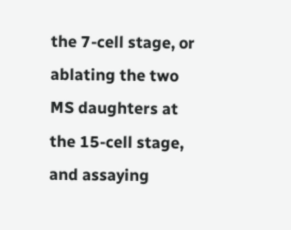the 7-cell stage, or ablating the two MS daughters at the 15-cell stage,
and assaying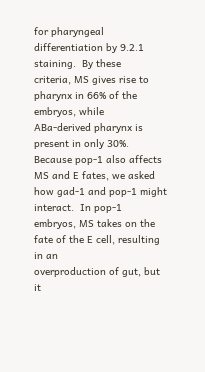for pharyngeal differentiation by 9.2.1 staining.  By these
criteria, MS gives rise to pharynx in 66% of the embryos, while
ABa-derived pharynx is present in only 30%.  Because pop-1 also affects
MS and E fates, we asked how gad-1 and pop-1 might interact.  In pop-1
embryos, MS takes on the fate of the E cell, resulting in an
overproduction of gut, but it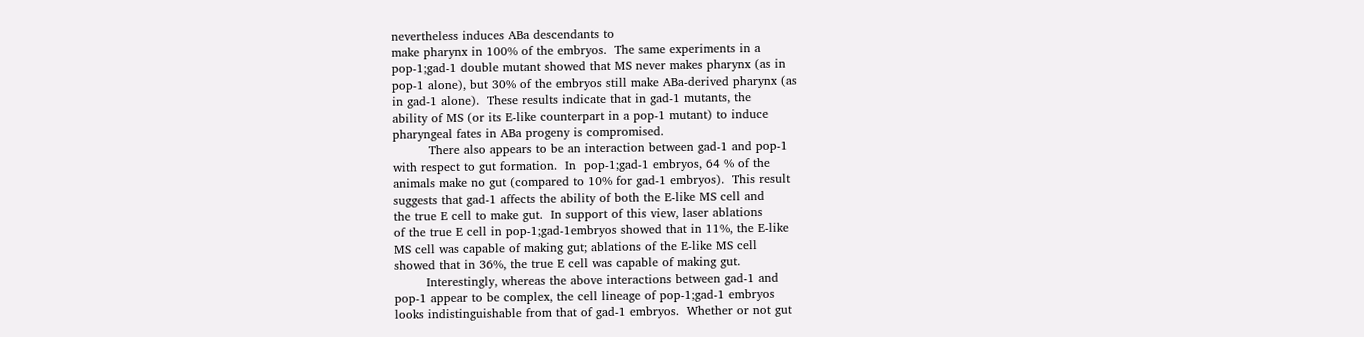nevertheless induces ABa descendants to
make pharynx in 100% of the embryos.  The same experiments in a
pop-1;gad-1 double mutant showed that MS never makes pharynx (as in
pop-1 alone), but 30% of the embryos still make ABa-derived pharynx (as
in gad-1 alone).  These results indicate that in gad-1 mutants, the
ability of MS (or its E-like counterpart in a pop-1 mutant) to induce
pharyngeal fates in ABa progeny is compromised.
         There also appears to be an interaction between gad-1 and pop-1
with respect to gut formation.  In  pop-1;gad-1 embryos, 64 % of the
animals make no gut (compared to 10% for gad-1 embryos).  This result
suggests that gad-1 affects the ability of both the E-like MS cell and
the true E cell to make gut.  In support of this view, laser ablations
of the true E cell in pop-1;gad-1embryos showed that in 11%, the E-like
MS cell was capable of making gut; ablations of the E-like MS cell
showed that in 36%, the true E cell was capable of making gut.
        Interestingly, whereas the above interactions between gad-1 and
pop-1 appear to be complex, the cell lineage of pop-1;gad-1 embryos
looks indistinguishable from that of gad-1 embryos.  Whether or not gut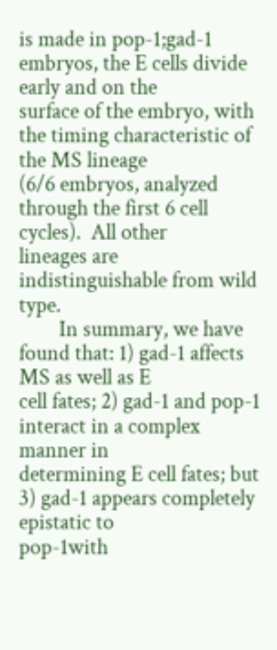is made in pop-1;gad-1 embryos, the E cells divide early and on the
surface of the embryo, with the timing characteristic of the MS lineage
(6/6 embryos, analyzed through the first 6 cell cycles).  All other
lineages are indistinguishable from wild type.
        In summary, we have found that: 1) gad-1 affects MS as well as E
cell fates; 2) gad-1 and pop-1 interact in a complex manner in
determining E cell fates; but 3) gad-1 appears completely epistatic to
pop-1with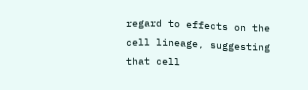regard to effects on the cell lineage, suggesting that cell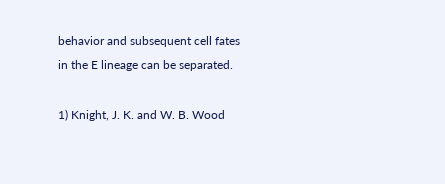behavior and subsequent cell fates in the E lineage can be separated.

1) Knight, J. K. and W. B. Wood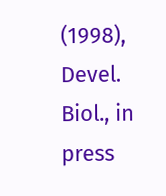(1998), Devel. Biol., in press